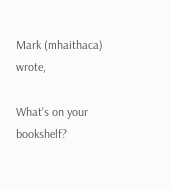Mark (mhaithaca) wrote,

What's on your bookshelf?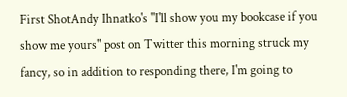First ShotAndy Ihnatko's "I'll show you my bookcase if you show me yours" post on Twitter this morning struck my fancy, so in addition to responding there, I'm going to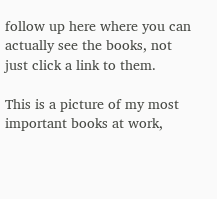follow up here where you can actually see the books, not just click a link to them.

This is a picture of my most important books at work,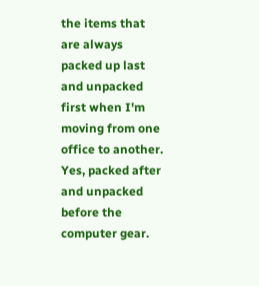the items that are always packed up last and unpacked first when I'm moving from one office to another. Yes, packed after and unpacked before the computer gear.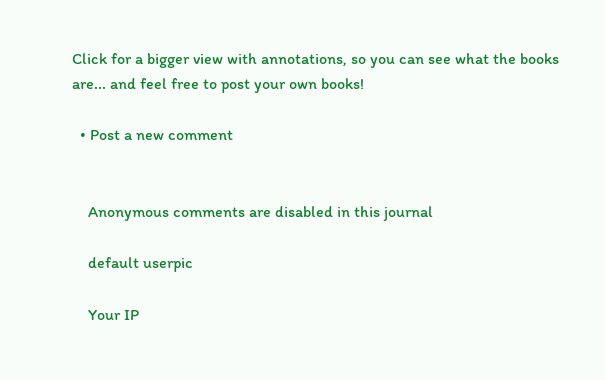Click for a bigger view with annotations, so you can see what the books are... and feel free to post your own books!

  • Post a new comment


    Anonymous comments are disabled in this journal

    default userpic

    Your IP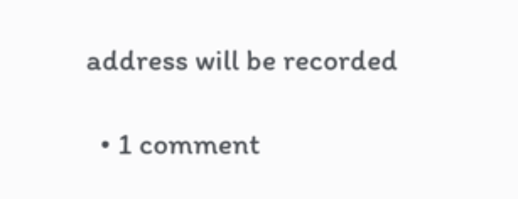address will be recorded

  • 1 comment